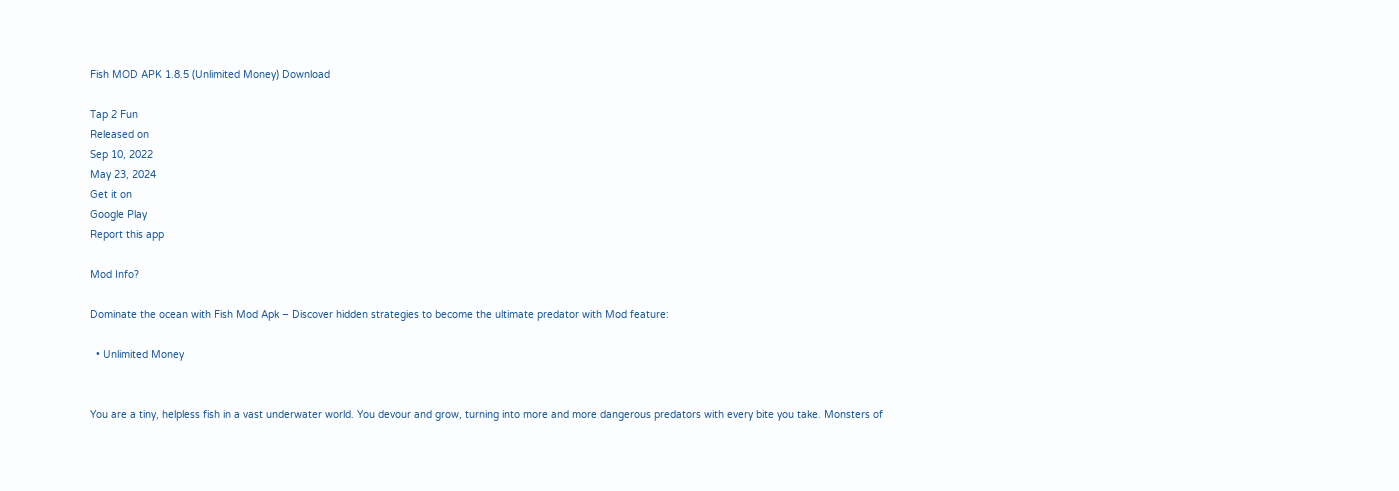Fish MOD APK 1.8.5 (Unlimited Money) Download

Tap 2 Fun
Released on
Sep 10, 2022
May 23, 2024
Get it on
Google Play
Report this app

Mod Info?

Dominate the ocean with Fish Mod Apk – Discover hidden strategies to become the ultimate predator with Mod feature:

  • Unlimited Money


You are a tiny, helpless fish in a vast underwater world. You devour and grow, turning into more and more dangerous predators with every bite you take. Monsters of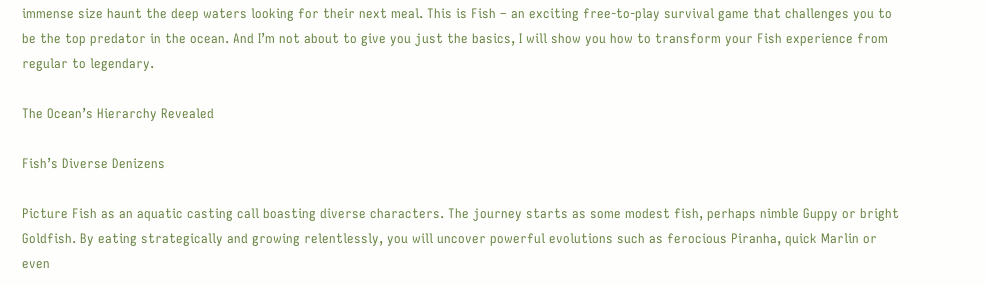immense size haunt the deep waters looking for their next meal. This is Fish – an exciting free-to-play survival game that challenges you to be the top predator in the ocean. And I’m not about to give you just the basics, I will show you how to transform your Fish experience from regular to legendary.

The Ocean’s Hierarchy Revealed

Fish’s Diverse Denizens

Picture Fish as an aquatic casting call boasting diverse characters. The journey starts as some modest fish, perhaps nimble Guppy or bright Goldfish. By eating strategically and growing relentlessly, you will uncover powerful evolutions such as ferocious Piranha, quick Marlin or even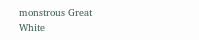monstrous Great White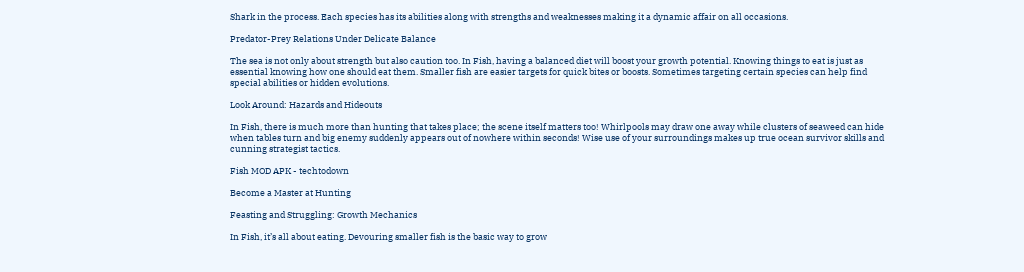Shark in the process. Each species has its abilities along with strengths and weaknesses making it a dynamic affair on all occasions.

Predator-Prey Relations Under Delicate Balance

The sea is not only about strength but also caution too. In Fish, having a balanced diet will boost your growth potential. Knowing things to eat is just as essential knowing how one should eat them. Smaller fish are easier targets for quick bites or boosts. Sometimes targeting certain species can help find special abilities or hidden evolutions.

Look Around: Hazards and Hideouts

In Fish, there is much more than hunting that takes place; the scene itself matters too! Whirlpools may draw one away while clusters of seaweed can hide when tables turn and big enemy suddenly appears out of nowhere within seconds! Wise use of your surroundings makes up true ocean survivor skills and cunning strategist tactics.

Fish MOD APK - techtodown

Become a Master at Hunting

Feasting and Struggling: Growth Mechanics

In Fish, it’s all about eating. Devouring smaller fish is the basic way to grow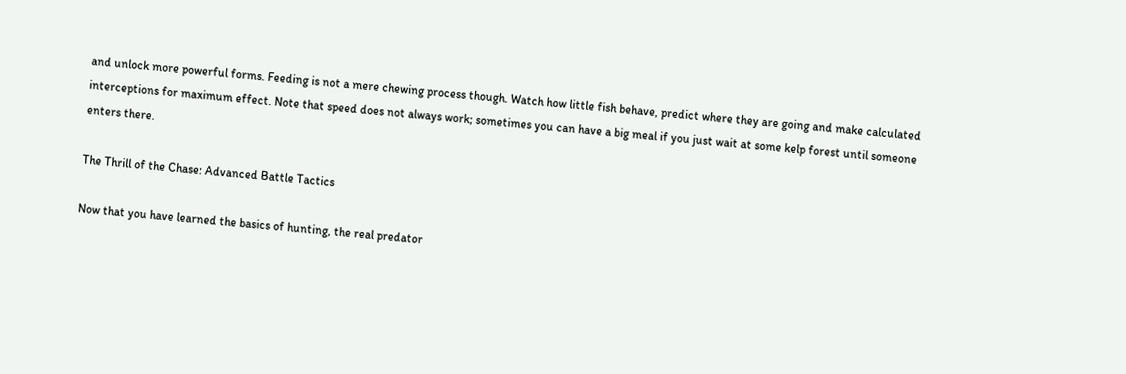and unlock more powerful forms. Feeding is not a mere chewing process though. Watch how little fish behave, predict where they are going and make calculated interceptions for maximum effect. Note that speed does not always work; sometimes you can have a big meal if you just wait at some kelp forest until someone enters there.

The Thrill of the Chase: Advanced Battle Tactics

Now that you have learned the basics of hunting, the real predator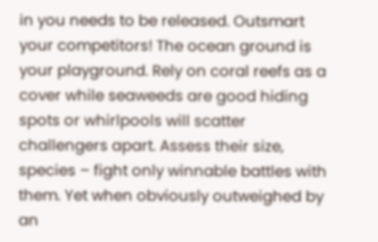in you needs to be released. Outsmart your competitors! The ocean ground is your playground. Rely on coral reefs as a cover while seaweeds are good hiding spots or whirlpools will scatter challengers apart. Assess their size, species – fight only winnable battles with them. Yet when obviously outweighed by an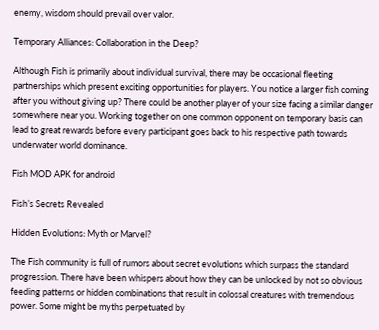enemy, wisdom should prevail over valor.

Temporary Alliances: Collaboration in the Deep?

Although Fish is primarily about individual survival, there may be occasional fleeting partnerships which present exciting opportunities for players. You notice a larger fish coming after you without giving up? There could be another player of your size facing a similar danger somewhere near you. Working together on one common opponent on temporary basis can lead to great rewards before every participant goes back to his respective path towards underwater world dominance.

Fish MOD APK for android

Fish’s Secrets Revealed

Hidden Evolutions: Myth or Marvel?

The Fish community is full of rumors about secret evolutions which surpass the standard progression. There have been whispers about how they can be unlocked by not so obvious feeding patterns or hidden combinations that result in colossal creatures with tremendous power. Some might be myths perpetuated by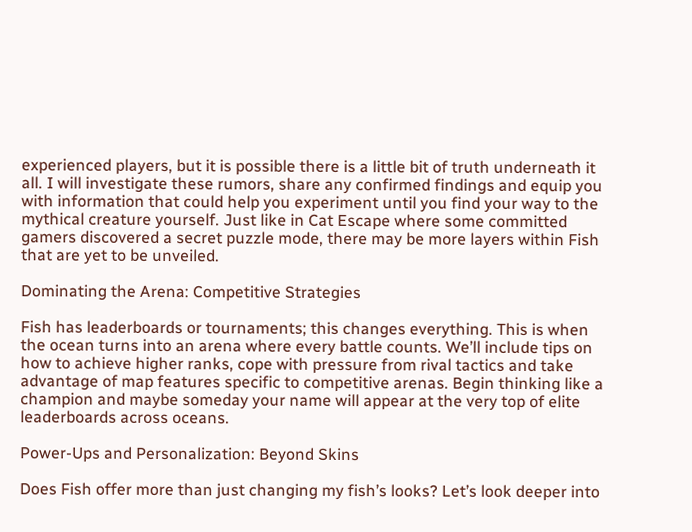experienced players, but it is possible there is a little bit of truth underneath it all. I will investigate these rumors, share any confirmed findings and equip you with information that could help you experiment until you find your way to the mythical creature yourself. Just like in Cat Escape where some committed gamers discovered a secret puzzle mode, there may be more layers within Fish that are yet to be unveiled.

Dominating the Arena: Competitive Strategies

Fish has leaderboards or tournaments; this changes everything. This is when the ocean turns into an arena where every battle counts. We’ll include tips on how to achieve higher ranks, cope with pressure from rival tactics and take advantage of map features specific to competitive arenas. Begin thinking like a champion and maybe someday your name will appear at the very top of elite leaderboards across oceans.

Power-Ups and Personalization: Beyond Skins

Does Fish offer more than just changing my fish’s looks? Let’s look deeper into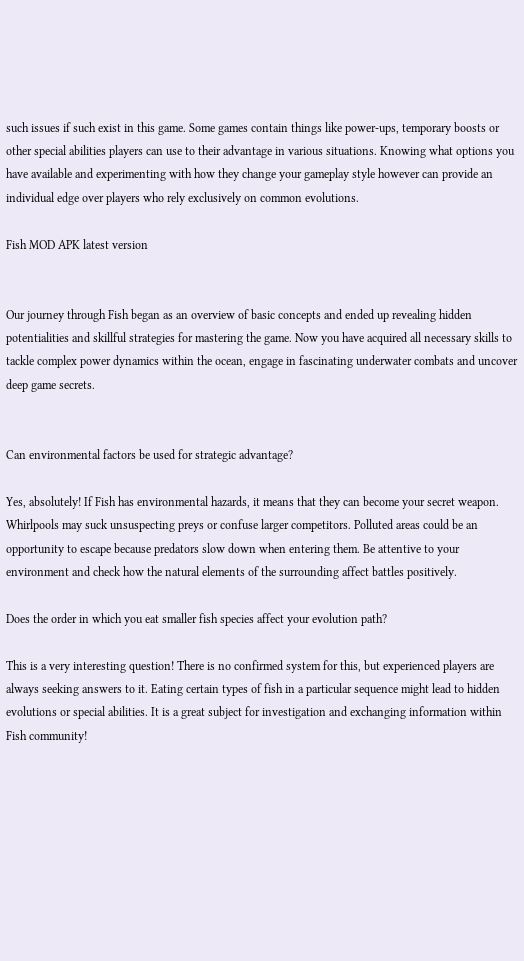such issues if such exist in this game. Some games contain things like power-ups, temporary boosts or other special abilities players can use to their advantage in various situations. Knowing what options you have available and experimenting with how they change your gameplay style however can provide an individual edge over players who rely exclusively on common evolutions.

Fish MOD APK latest version


Our journey through Fish began as an overview of basic concepts and ended up revealing hidden potentialities and skillful strategies for mastering the game. Now you have acquired all necessary skills to tackle complex power dynamics within the ocean, engage in fascinating underwater combats and uncover deep game secrets.


Can environmental factors be used for strategic advantage?

Yes, absolutely! If Fish has environmental hazards, it means that they can become your secret weapon. Whirlpools may suck unsuspecting preys or confuse larger competitors. Polluted areas could be an opportunity to escape because predators slow down when entering them. Be attentive to your environment and check how the natural elements of the surrounding affect battles positively.

Does the order in which you eat smaller fish species affect your evolution path?

This is a very interesting question! There is no confirmed system for this, but experienced players are always seeking answers to it. Eating certain types of fish in a particular sequence might lead to hidden evolutions or special abilities. It is a great subject for investigation and exchanging information within Fish community!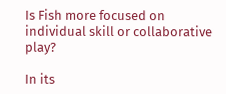Is Fish more focused on individual skill or collaborative play?

In its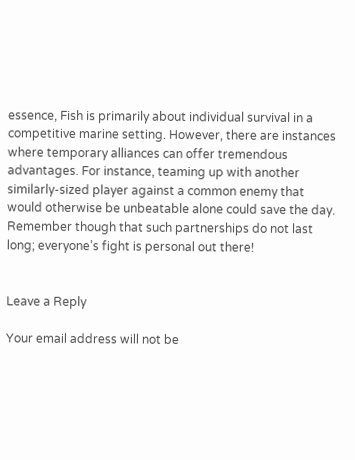essence, Fish is primarily about individual survival in a competitive marine setting. However, there are instances where temporary alliances can offer tremendous advantages. For instance, teaming up with another similarly-sized player against a common enemy that would otherwise be unbeatable alone could save the day. Remember though that such partnerships do not last long; everyone’s fight is personal out there!


Leave a Reply

Your email address will not be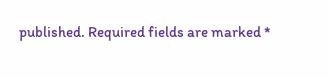published. Required fields are marked *